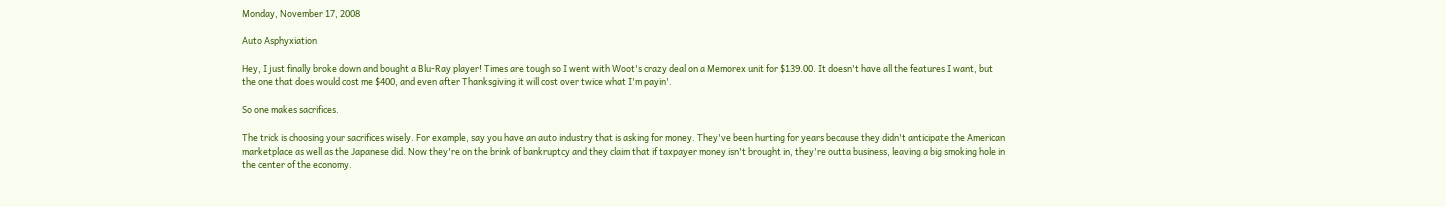Monday, November 17, 2008

Auto Asphyxiation

Hey, I just finally broke down and bought a Blu-Ray player! Times are tough so I went with Woot's crazy deal on a Memorex unit for $139.00. It doesn't have all the features I want, but the one that does would cost me $400, and even after Thanksgiving it will cost over twice what I'm payin'.

So one makes sacrifices.

The trick is choosing your sacrifices wisely. For example, say you have an auto industry that is asking for money. They've been hurting for years because they didn't anticipate the American marketplace as well as the Japanese did. Now they're on the brink of bankruptcy and they claim that if taxpayer money isn't brought in, they're outta business, leaving a big smoking hole in the center of the economy.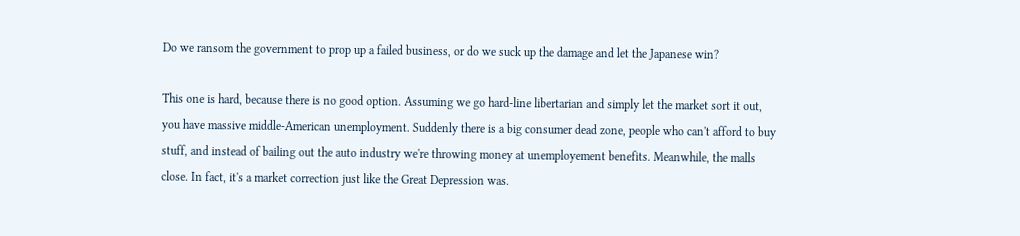Do we ransom the government to prop up a failed business, or do we suck up the damage and let the Japanese win?

This one is hard, because there is no good option. Assuming we go hard-line libertarian and simply let the market sort it out, you have massive middle-American unemployment. Suddenly there is a big consumer dead zone, people who can't afford to buy stuff, and instead of bailing out the auto industry we're throwing money at unemployement benefits. Meanwhile, the malls close. In fact, it's a market correction just like the Great Depression was.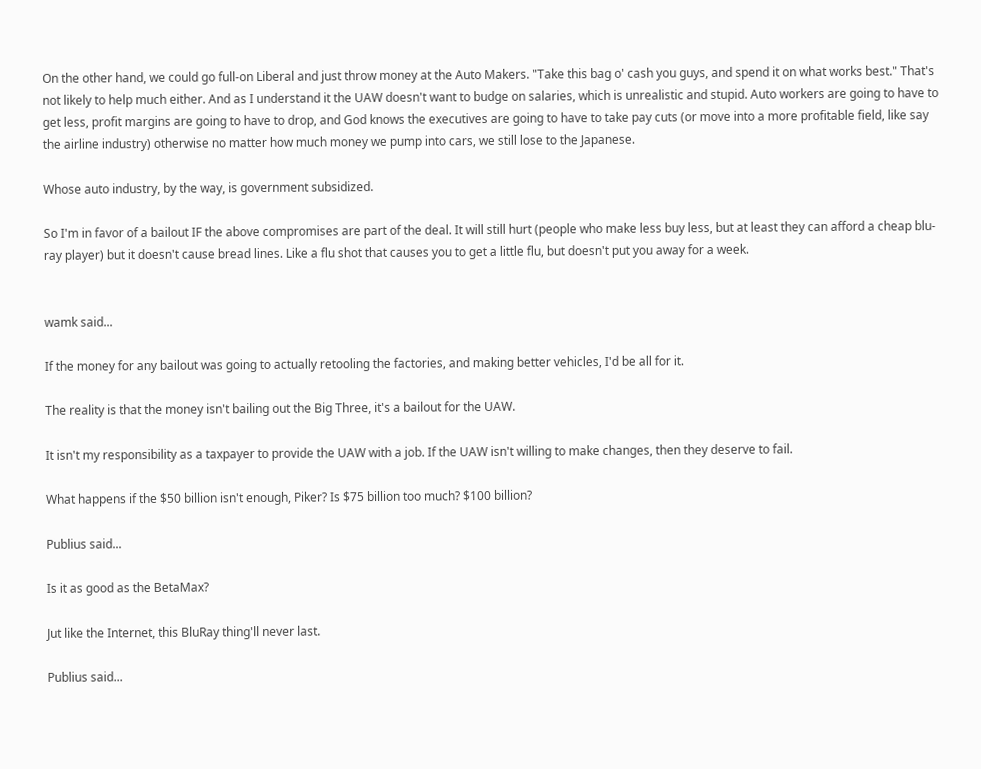On the other hand, we could go full-on Liberal and just throw money at the Auto Makers. "Take this bag o' cash you guys, and spend it on what works best." That's not likely to help much either. And as I understand it the UAW doesn't want to budge on salaries, which is unrealistic and stupid. Auto workers are going to have to get less, profit margins are going to have to drop, and God knows the executives are going to have to take pay cuts (or move into a more profitable field, like say the airline industry) otherwise no matter how much money we pump into cars, we still lose to the Japanese.

Whose auto industry, by the way, is government subsidized.

So I'm in favor of a bailout IF the above compromises are part of the deal. It will still hurt (people who make less buy less, but at least they can afford a cheap blu-ray player) but it doesn't cause bread lines. Like a flu shot that causes you to get a little flu, but doesn't put you away for a week.


wamk said...

If the money for any bailout was going to actually retooling the factories, and making better vehicles, I'd be all for it.

The reality is that the money isn't bailing out the Big Three, it's a bailout for the UAW.

It isn't my responsibility as a taxpayer to provide the UAW with a job. If the UAW isn't willing to make changes, then they deserve to fail.

What happens if the $50 billion isn't enough, Piker? Is $75 billion too much? $100 billion?

Publius said...

Is it as good as the BetaMax?

Jut like the Internet, this BluRay thing'll never last.

Publius said...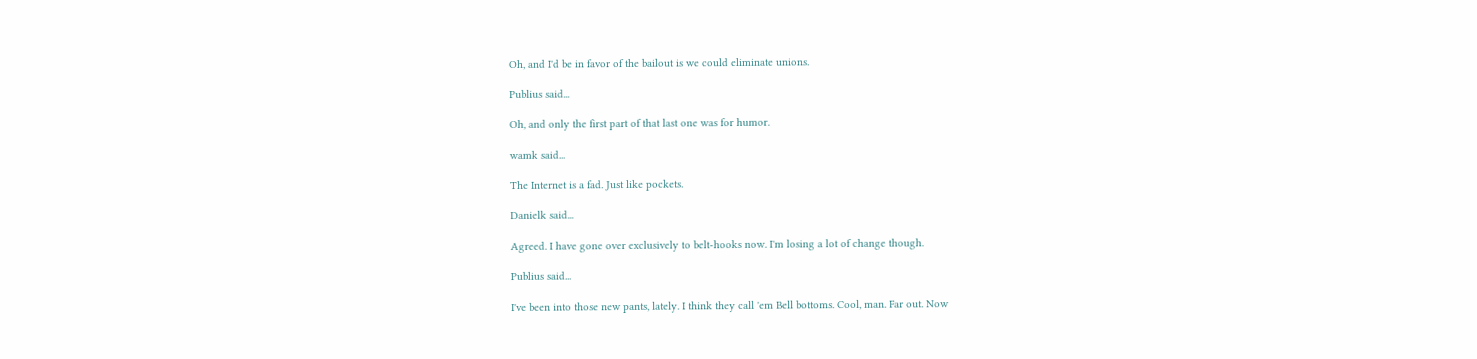Oh, and I'd be in favor of the bailout is we could eliminate unions.

Publius said...

Oh, and only the first part of that last one was for humor.

wamk said...

The Internet is a fad. Just like pockets.

Danielk said...

Agreed. I have gone over exclusively to belt-hooks now. I'm losing a lot of change though.

Publius said...

I've been into those new pants, lately. I think they call 'em Bell bottoms. Cool, man. Far out. Now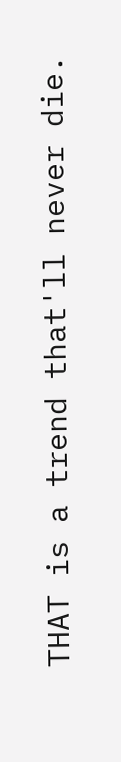THAT is a trend that'll never die.